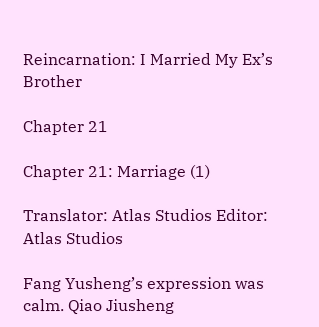Reincarnation: I Married My Ex’s Brother

Chapter 21

Chapter 21: Marriage (1)

Translator: Atlas Studios Editor: Atlas Studios

Fang Yusheng’s expression was calm. Qiao Jiusheng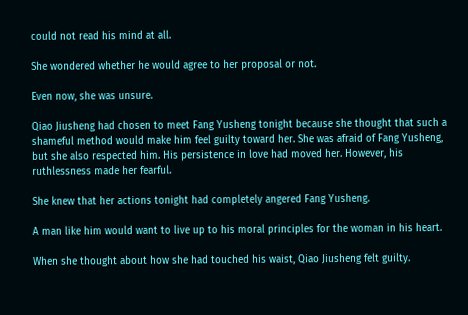could not read his mind at all.

She wondered whether he would agree to her proposal or not.

Even now, she was unsure.

Qiao Jiusheng had chosen to meet Fang Yusheng tonight because she thought that such a shameful method would make him feel guilty toward her. She was afraid of Fang Yusheng, but she also respected him. His persistence in love had moved her. However, his ruthlessness made her fearful.

She knew that her actions tonight had completely angered Fang Yusheng.

A man like him would want to live up to his moral principles for the woman in his heart.

When she thought about how she had touched his waist, Qiao Jiusheng felt guilty.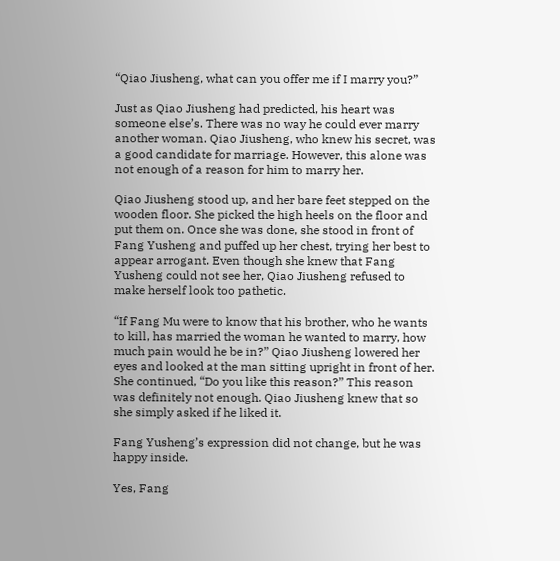“Qiao Jiusheng, what can you offer me if I marry you?”

Just as Qiao Jiusheng had predicted, his heart was someone else’s. There was no way he could ever marry another woman. Qiao Jiusheng, who knew his secret, was a good candidate for marriage. However, this alone was not enough of a reason for him to marry her.

Qiao Jiusheng stood up, and her bare feet stepped on the wooden floor. She picked the high heels on the floor and put them on. Once she was done, she stood in front of Fang Yusheng and puffed up her chest, trying her best to appear arrogant. Even though she knew that Fang Yusheng could not see her, Qiao Jiusheng refused to make herself look too pathetic.

“If Fang Mu were to know that his brother, who he wants to kill, has married the woman he wanted to marry, how much pain would he be in?” Qiao Jiusheng lowered her eyes and looked at the man sitting upright in front of her. She continued, “Do you like this reason?” This reason was definitely not enough. Qiao Jiusheng knew that so she simply asked if he liked it.

Fang Yusheng’s expression did not change, but he was happy inside.

Yes, Fang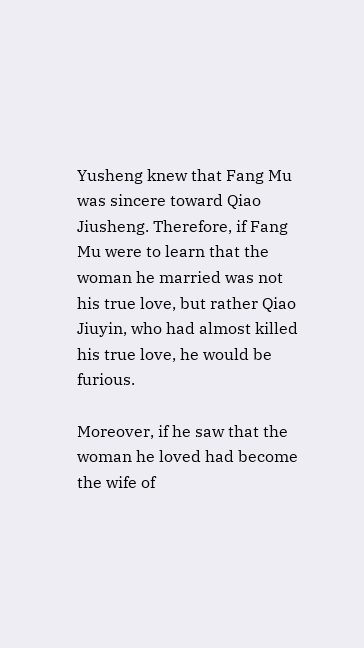Yusheng knew that Fang Mu was sincere toward Qiao Jiusheng. Therefore, if Fang Mu were to learn that the woman he married was not his true love, but rather Qiao Jiuyin, who had almost killed his true love, he would be furious.

Moreover, if he saw that the woman he loved had become the wife of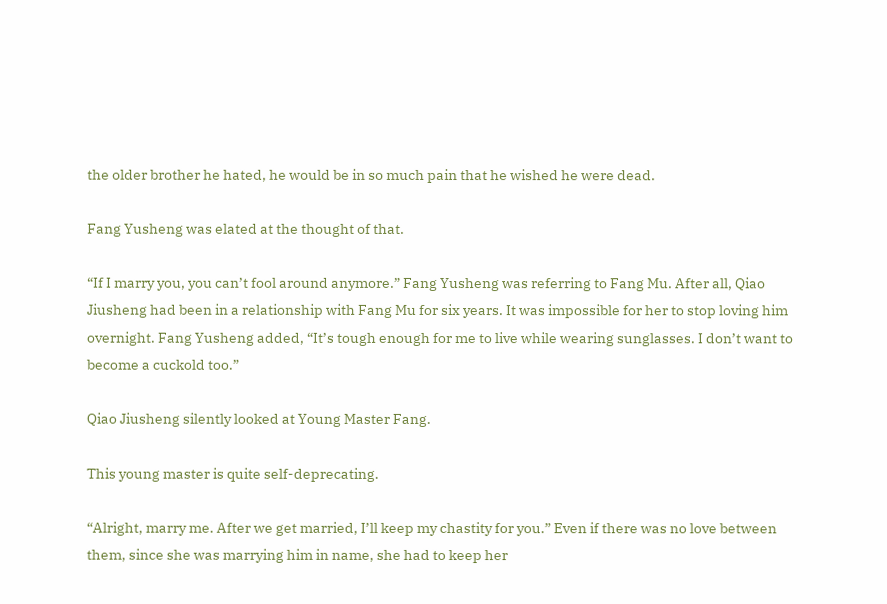the older brother he hated, he would be in so much pain that he wished he were dead.

Fang Yusheng was elated at the thought of that.

“If I marry you, you can’t fool around anymore.” Fang Yusheng was referring to Fang Mu. After all, Qiao Jiusheng had been in a relationship with Fang Mu for six years. It was impossible for her to stop loving him overnight. Fang Yusheng added, “It’s tough enough for me to live while wearing sunglasses. I don’t want to become a cuckold too.”

Qiao Jiusheng silently looked at Young Master Fang.

This young master is quite self-deprecating.

“Alright, marry me. After we get married, I’ll keep my chastity for you.” Even if there was no love between them, since she was marrying him in name, she had to keep her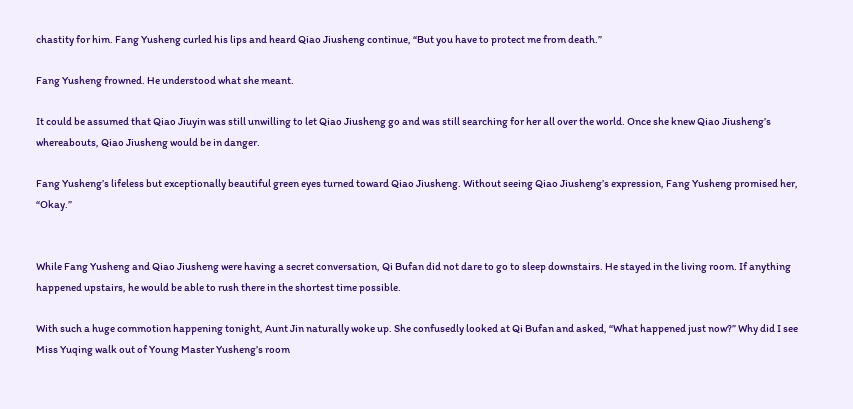chastity for him. Fang Yusheng curled his lips and heard Qiao Jiusheng continue, “But you have to protect me from death.”

Fang Yusheng frowned. He understood what she meant.

It could be assumed that Qiao Jiuyin was still unwilling to let Qiao Jiusheng go and was still searching for her all over the world. Once she knew Qiao Jiusheng’s whereabouts, Qiao Jiusheng would be in danger.

Fang Yusheng’s lifeless but exceptionally beautiful green eyes turned toward Qiao Jiusheng. Without seeing Qiao Jiusheng’s expression, Fang Yusheng promised her, “Okay.”


While Fang Yusheng and Qiao Jiusheng were having a secret conversation, Qi Bufan did not dare to go to sleep downstairs. He stayed in the living room. If anything happened upstairs, he would be able to rush there in the shortest time possible.

With such a huge commotion happening tonight, Aunt Jin naturally woke up. She confusedly looked at Qi Bufan and asked, “What happened just now?” Why did I see Miss Yuqing walk out of Young Master Yusheng’s room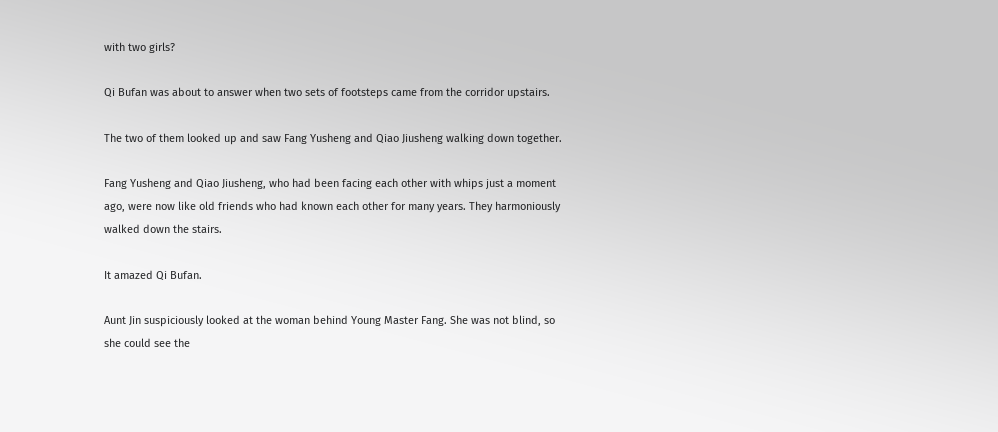with two girls?

Qi Bufan was about to answer when two sets of footsteps came from the corridor upstairs.

The two of them looked up and saw Fang Yusheng and Qiao Jiusheng walking down together.

Fang Yusheng and Qiao Jiusheng, who had been facing each other with whips just a moment ago, were now like old friends who had known each other for many years. They harmoniously walked down the stairs.

It amazed Qi Bufan.

Aunt Jin suspiciously looked at the woman behind Young Master Fang. She was not blind, so she could see the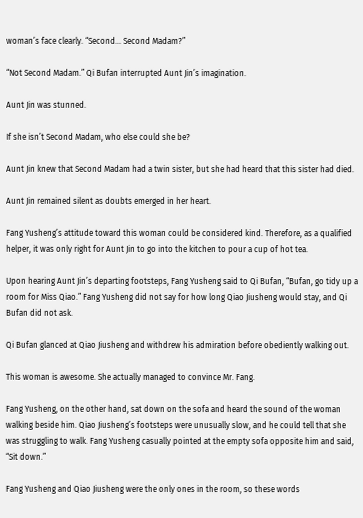woman’s face clearly. “Second… Second Madam?”

“Not Second Madam.” Qi Bufan interrupted Aunt Jin’s imagination.

Aunt Jin was stunned.

If she isn’t Second Madam, who else could she be?

Aunt Jin knew that Second Madam had a twin sister, but she had heard that this sister had died.

Aunt Jin remained silent as doubts emerged in her heart.

Fang Yusheng’s attitude toward this woman could be considered kind. Therefore, as a qualified helper, it was only right for Aunt Jin to go into the kitchen to pour a cup of hot tea.

Upon hearing Aunt Jin’s departing footsteps, Fang Yusheng said to Qi Bufan, “Bufan, go tidy up a room for Miss Qiao.” Fang Yusheng did not say for how long Qiao Jiusheng would stay, and Qi Bufan did not ask.

Qi Bufan glanced at Qiao Jiusheng and withdrew his admiration before obediently walking out.

This woman is awesome. She actually managed to convince Mr. Fang.

Fang Yusheng, on the other hand, sat down on the sofa and heard the sound of the woman walking beside him. Qiao Jiusheng’s footsteps were unusually slow, and he could tell that she was struggling to walk. Fang Yusheng casually pointed at the empty sofa opposite him and said, “Sit down.”

Fang Yusheng and Qiao Jiusheng were the only ones in the room, so these words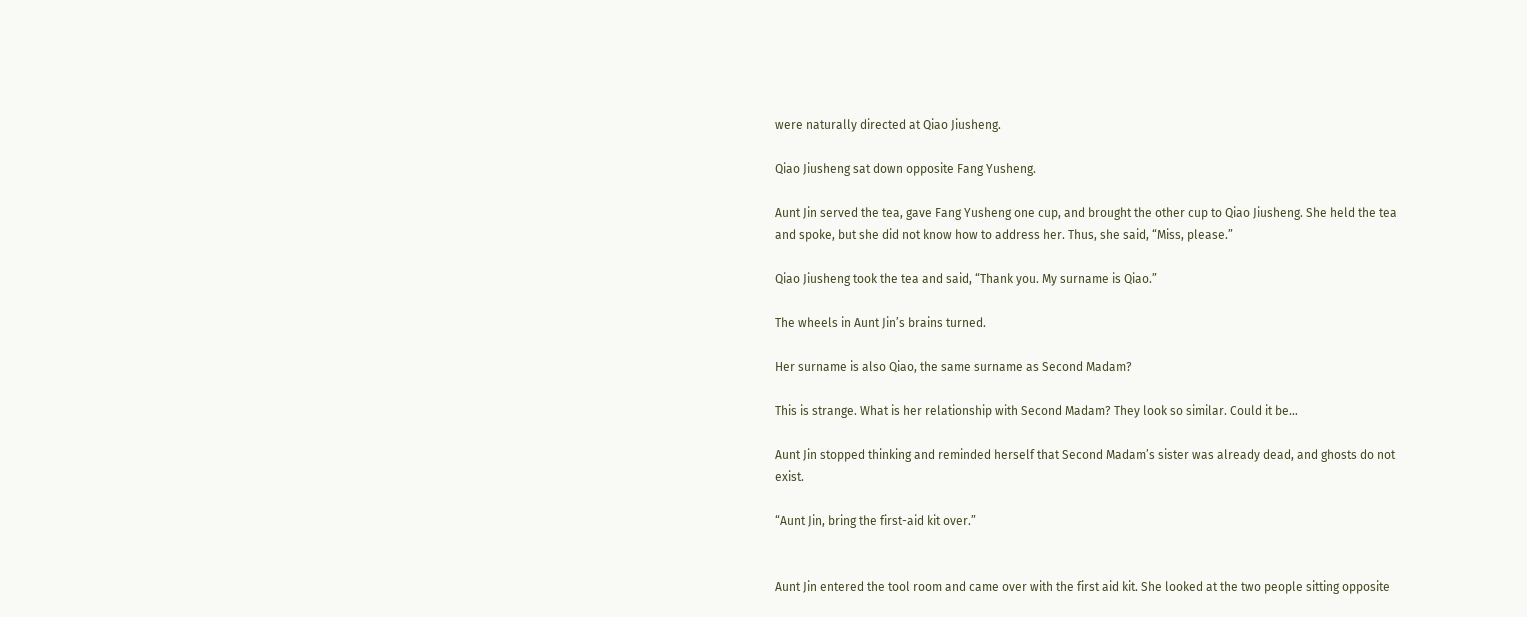were naturally directed at Qiao Jiusheng.

Qiao Jiusheng sat down opposite Fang Yusheng.

Aunt Jin served the tea, gave Fang Yusheng one cup, and brought the other cup to Qiao Jiusheng. She held the tea and spoke, but she did not know how to address her. Thus, she said, “Miss, please.”

Qiao Jiusheng took the tea and said, “Thank you. My surname is Qiao.”

The wheels in Aunt Jin’s brains turned.

Her surname is also Qiao, the same surname as Second Madam?

This is strange. What is her relationship with Second Madam? They look so similar. Could it be…

Aunt Jin stopped thinking and reminded herself that Second Madam’s sister was already dead, and ghosts do not exist.

“Aunt Jin, bring the first-aid kit over.”


Aunt Jin entered the tool room and came over with the first aid kit. She looked at the two people sitting opposite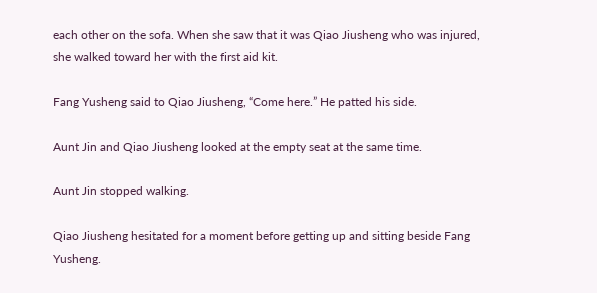each other on the sofa. When she saw that it was Qiao Jiusheng who was injured, she walked toward her with the first aid kit.

Fang Yusheng said to Qiao Jiusheng, “Come here.” He patted his side.

Aunt Jin and Qiao Jiusheng looked at the empty seat at the same time.

Aunt Jin stopped walking.

Qiao Jiusheng hesitated for a moment before getting up and sitting beside Fang Yusheng.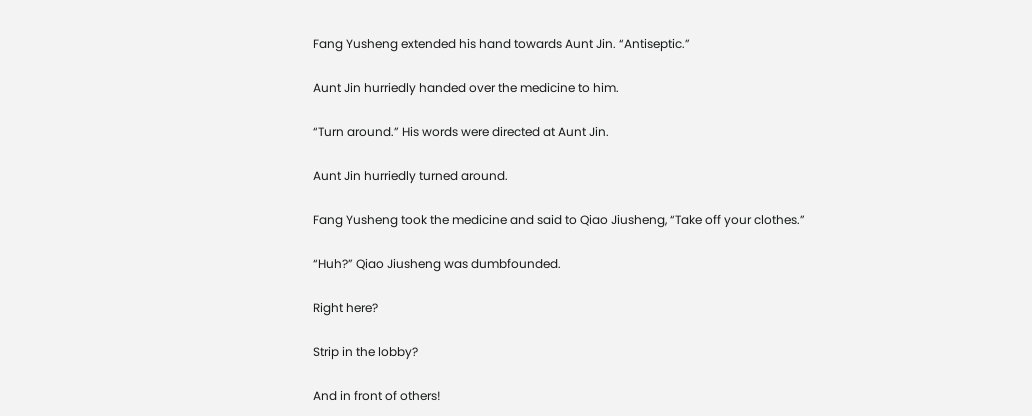Fang Yusheng extended his hand towards Aunt Jin. “Antiseptic.”

Aunt Jin hurriedly handed over the medicine to him.

“Turn around.” His words were directed at Aunt Jin.

Aunt Jin hurriedly turned around.

Fang Yusheng took the medicine and said to Qiao Jiusheng, “Take off your clothes.”

“Huh?” Qiao Jiusheng was dumbfounded.

Right here?

Strip in the lobby?

And in front of others!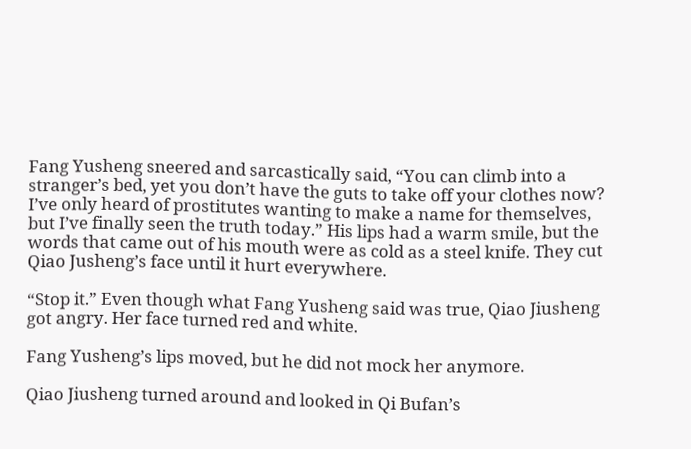Fang Yusheng sneered and sarcastically said, “You can climb into a stranger’s bed, yet you don’t have the guts to take off your clothes now? I’ve only heard of prostitutes wanting to make a name for themselves, but I’ve finally seen the truth today.” His lips had a warm smile, but the words that came out of his mouth were as cold as a steel knife. They cut Qiao Jusheng’s face until it hurt everywhere.

“Stop it.” Even though what Fang Yusheng said was true, Qiao Jiusheng got angry. Her face turned red and white.

Fang Yusheng’s lips moved, but he did not mock her anymore.

Qiao Jiusheng turned around and looked in Qi Bufan’s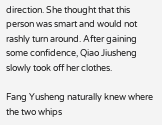direction. She thought that this person was smart and would not rashly turn around. After gaining some confidence, Qiao Jiusheng slowly took off her clothes.

Fang Yusheng naturally knew where the two whips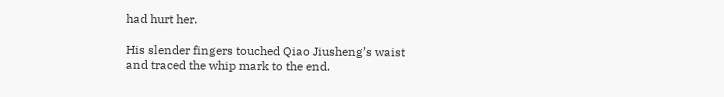had hurt her.

His slender fingers touched Qiao Jiusheng’s waist and traced the whip mark to the end.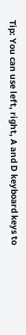Tip: You can use left, right, A and D keyboard keys to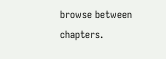browse between chapters.